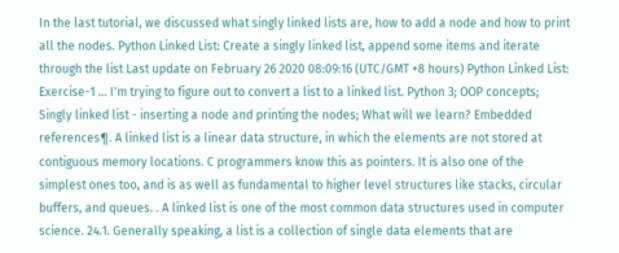In the last tutorial, we discussed what singly linked lists are, how to add a node and how to print all the nodes. Python Linked List: Create a singly linked list, append some items and iterate through the list Last update on February 26 2020 08:09:16 (UTC/GMT +8 hours) Python Linked List: Exercise-1 … I'm trying to figure out to convert a list to a linked list. Python 3; OOP concepts; Singly linked list - inserting a node and printing the nodes; What will we learn? Embedded references¶. A linked list is a linear data structure, in which the elements are not stored at contiguous memory locations. C programmers know this as pointers. It is also one of the simplest ones too, and is as well as fundamental to higher level structures like stacks, circular buffers, and queues. . A linked list is one of the most common data structures used in computer science. 24.1. Generally speaking, a list is a collection of single data elements that are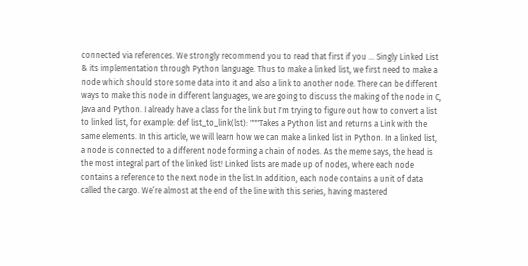connected via references. We strongly recommend you to read that first if you … Singly Linked List & its implementation through Python language. Thus to make a linked list, we first need to make a node which should store some data into it and also a link to another node. There can be different ways to make this node in different languages, we are going to discuss the making of the node in C, Java and Python. I already have a class for the link but I'm trying to figure out how to convert a list to linked list, for example: def list_to_link(lst): """Takes a Python list and returns a Link with the same elements. In this article, we will learn how we can make a linked list in Python. In a linked list, a node is connected to a different node forming a chain of nodes. As the meme says, the head is the most integral part of the linked list! Linked lists are made up of nodes, where each node contains a reference to the next node in the list.In addition, each node contains a unit of data called the cargo. We’re almost at the end of the line with this series, having mastered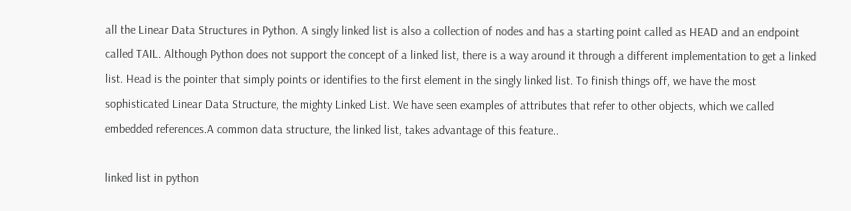all the Linear Data Structures in Python. A singly linked list is also a collection of nodes and has a starting point called as HEAD and an endpoint called TAIL. Although Python does not support the concept of a linked list, there is a way around it through a different implementation to get a linked list. Head is the pointer that simply points or identifies to the first element in the singly linked list. To finish things off, we have the most sophisticated Linear Data Structure, the mighty Linked List. We have seen examples of attributes that refer to other objects, which we called embedded references.A common data structure, the linked list, takes advantage of this feature..

linked list in python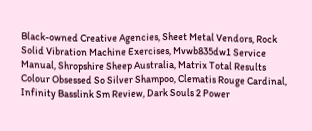Black-owned Creative Agencies, Sheet Metal Vendors, Rock Solid Vibration Machine Exercises, Mvwb835dw1 Service Manual, Shropshire Sheep Australia, Matrix Total Results Colour Obsessed So Silver Shampoo, Clematis Rouge Cardinal, Infinity Basslink Sm Review, Dark Souls 2 Power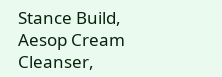Stance Build, Aesop Cream Cleanser,